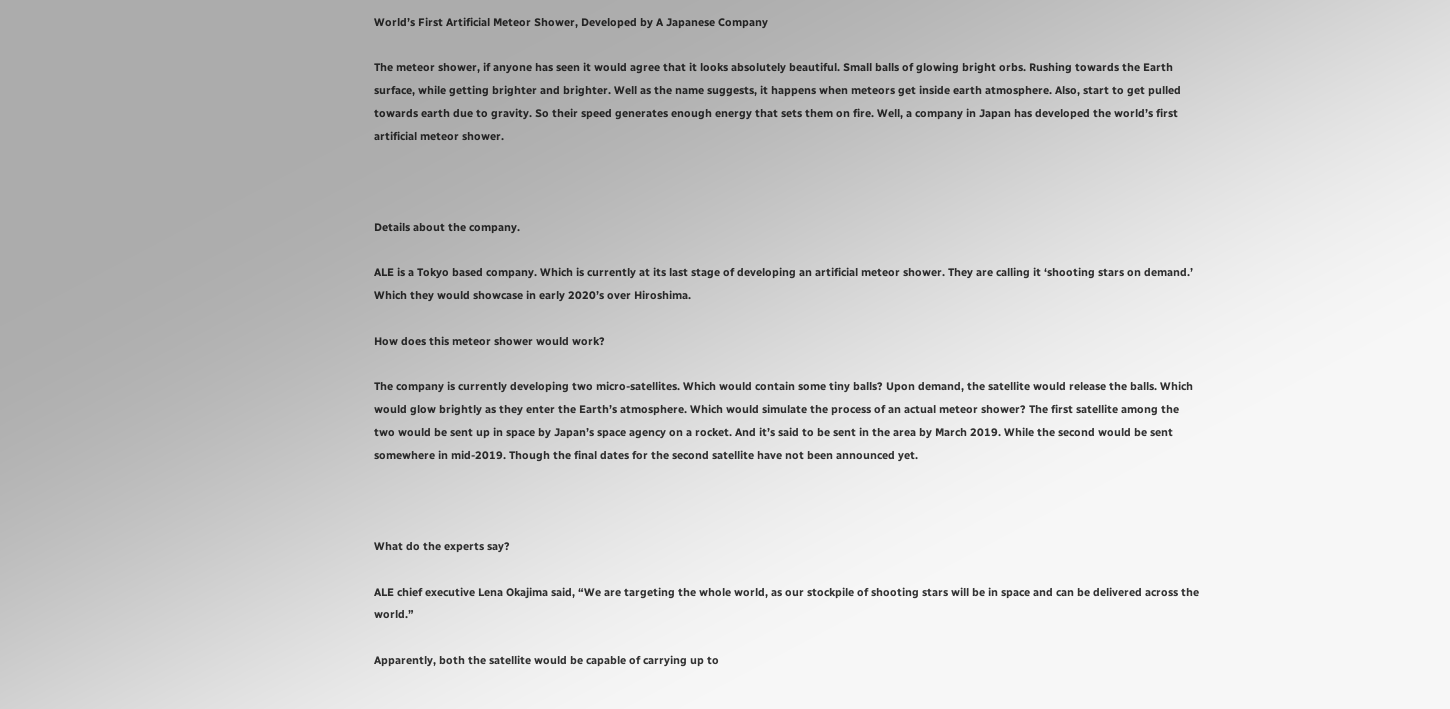World’s First Artificial Meteor Shower, Developed by A Japanese Company

The meteor shower, if anyone has seen it would agree that it looks absolutely beautiful. Small balls of glowing bright orbs. Rushing towards the Earth surface, while getting brighter and brighter. Well as the name suggests, it happens when meteors get inside earth atmosphere. Also, start to get pulled towards earth due to gravity. So their speed generates enough energy that sets them on fire. Well, a company in Japan has developed the world’s first artificial meteor shower.



Details about the company.

ALE is a Tokyo based company. Which is currently at its last stage of developing an artificial meteor shower. They are calling it ‘shooting stars on demand.’ Which they would showcase in early 2020’s over Hiroshima.

How does this meteor shower would work?

The company is currently developing two micro-satellites. Which would contain some tiny balls? Upon demand, the satellite would release the balls. Which would glow brightly as they enter the Earth’s atmosphere. Which would simulate the process of an actual meteor shower? The first satellite among the two would be sent up in space by Japan’s space agency on a rocket. And it’s said to be sent in the area by March 2019. While the second would be sent somewhere in mid-2019. Though the final dates for the second satellite have not been announced yet.



What do the experts say?

ALE chief executive Lena Okajima said, “We are targeting the whole world, as our stockpile of shooting stars will be in space and can be delivered across the world.”

Apparently, both the satellite would be capable of carrying up to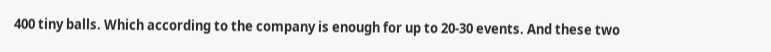400 tiny balls. Which according to the company is enough for up to 20-30 events. And these two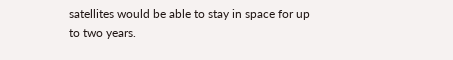satellites would be able to stay in space for up to two years.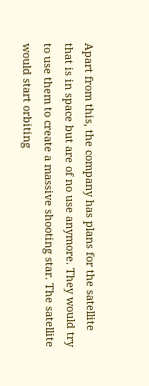Apart from this, the company has plans for the satellite that is in space but are of no use anymore. They would try to use them to create a massive shooting star. The satellite would start orbiting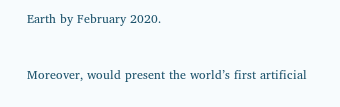Earth by February 2020.



Moreover, would present the world’s first artificial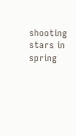shooting stars in spring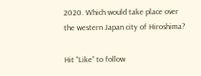2020. Which would take place over the western Japan city of Hiroshima?

Hit “Like” to follow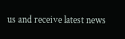us and receive latest news